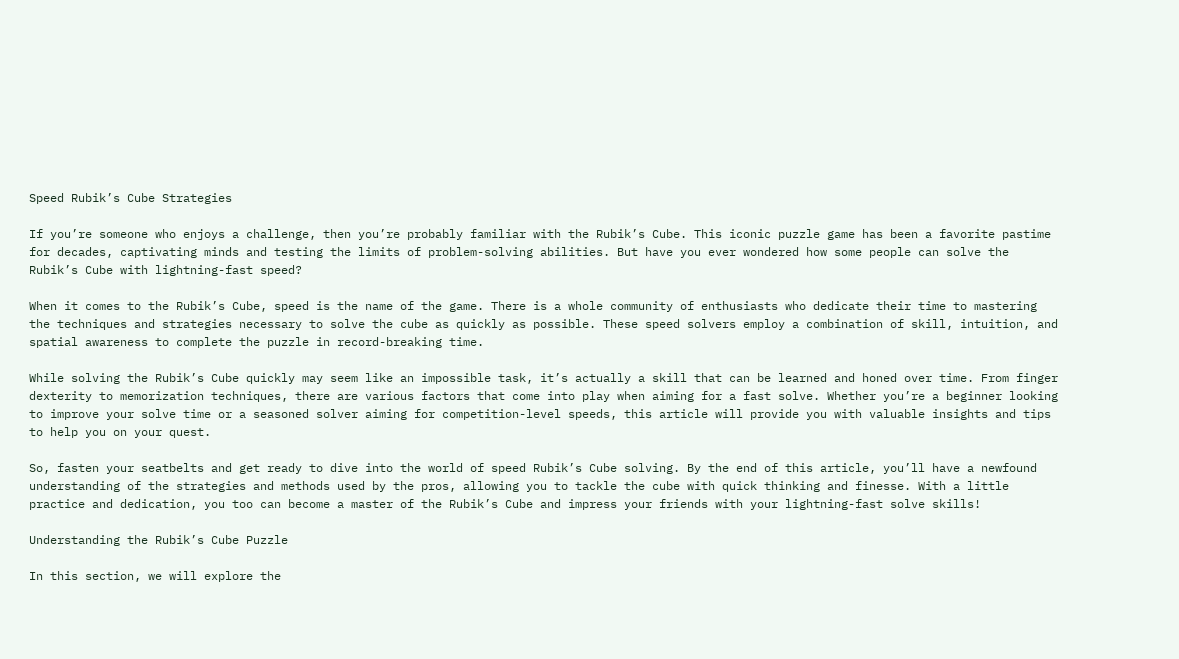Speed Rubik’s Cube Strategies

If you’re someone who enjoys a challenge, then you’re probably familiar with the Rubik’s Cube. This iconic puzzle game has been a favorite pastime for decades, captivating minds and testing the limits of problem-solving abilities. But have you ever wondered how some people can solve the Rubik’s Cube with lightning-fast speed?

When it comes to the Rubik’s Cube, speed is the name of the game. There is a whole community of enthusiasts who dedicate their time to mastering the techniques and strategies necessary to solve the cube as quickly as possible. These speed solvers employ a combination of skill, intuition, and spatial awareness to complete the puzzle in record-breaking time.

While solving the Rubik’s Cube quickly may seem like an impossible task, it’s actually a skill that can be learned and honed over time. From finger dexterity to memorization techniques, there are various factors that come into play when aiming for a fast solve. Whether you’re a beginner looking to improve your solve time or a seasoned solver aiming for competition-level speeds, this article will provide you with valuable insights and tips to help you on your quest.

So, fasten your seatbelts and get ready to dive into the world of speed Rubik’s Cube solving. By the end of this article, you’ll have a newfound understanding of the strategies and methods used by the pros, allowing you to tackle the cube with quick thinking and finesse. With a little practice and dedication, you too can become a master of the Rubik’s Cube and impress your friends with your lightning-fast solve skills!

Understanding the Rubik’s Cube Puzzle

In this section, we will explore the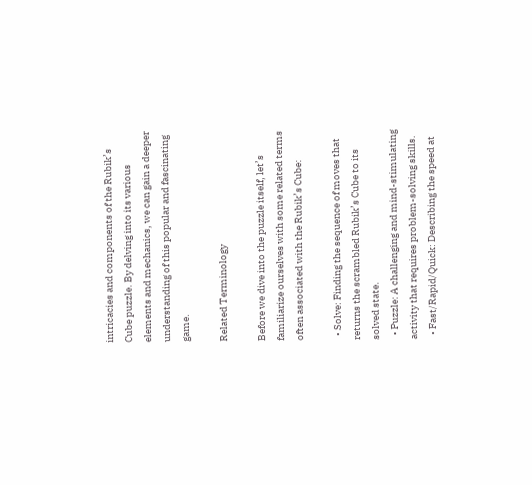intricacies and components of the Rubik’s Cube puzzle. By delving into its various elements and mechanics, we can gain a deeper understanding of this popular and fascinating game.

Related Terminology

Before we dive into the puzzle itself, let’s familiarize ourselves with some related terms often associated with the Rubik’s Cube:

  • Solve: Finding the sequence of moves that returns the scrambled Rubik’s Cube to its solved state.
  • Puzzle: A challenging and mind-stimulating activity that requires problem-solving skills.
  • Fast/Rapid/Quick: Describing the speed at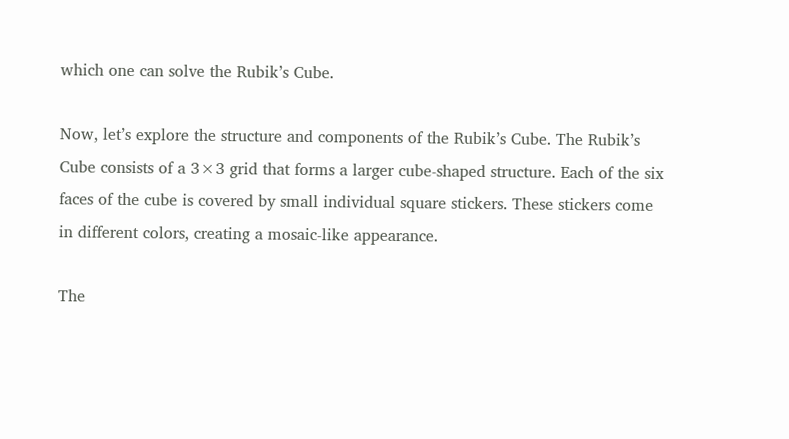which one can solve the Rubik’s Cube.

Now, let’s explore the structure and components of the Rubik’s Cube. The Rubik’s Cube consists of a 3×3 grid that forms a larger cube-shaped structure. Each of the six faces of the cube is covered by small individual square stickers. These stickers come in different colors, creating a mosaic-like appearance.

The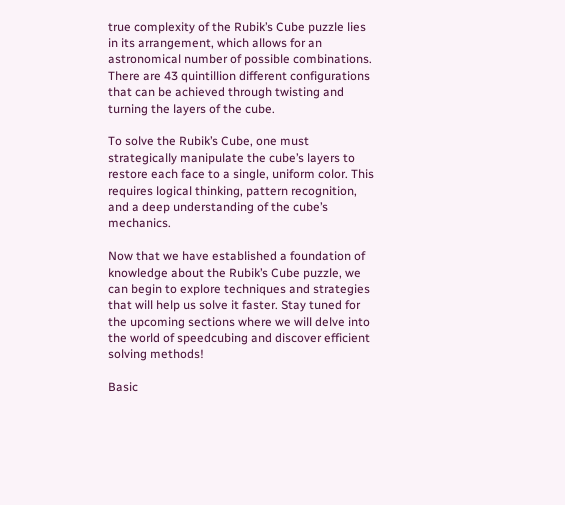true complexity of the Rubik’s Cube puzzle lies in its arrangement, which allows for an astronomical number of possible combinations. There are 43 quintillion different configurations that can be achieved through twisting and turning the layers of the cube.

To solve the Rubik’s Cube, one must strategically manipulate the cube’s layers to restore each face to a single, uniform color. This requires logical thinking, pattern recognition, and a deep understanding of the cube’s mechanics.

Now that we have established a foundation of knowledge about the Rubik’s Cube puzzle, we can begin to explore techniques and strategies that will help us solve it faster. Stay tuned for the upcoming sections where we will delve into the world of speedcubing and discover efficient solving methods!

Basic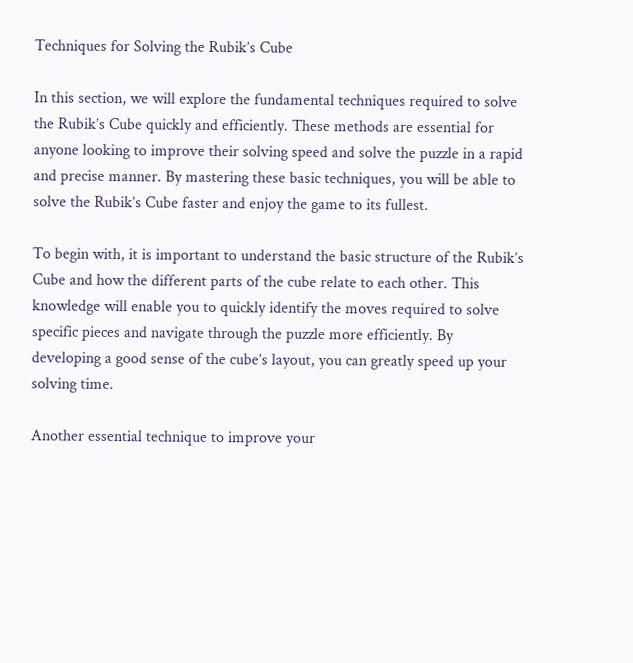Techniques for Solving the Rubik’s Cube

In this section, we will explore the fundamental techniques required to solve the Rubik’s Cube quickly and efficiently. These methods are essential for anyone looking to improve their solving speed and solve the puzzle in a rapid and precise manner. By mastering these basic techniques, you will be able to solve the Rubik’s Cube faster and enjoy the game to its fullest.

To begin with, it is important to understand the basic structure of the Rubik’s Cube and how the different parts of the cube relate to each other. This knowledge will enable you to quickly identify the moves required to solve specific pieces and navigate through the puzzle more efficiently. By developing a good sense of the cube’s layout, you can greatly speed up your solving time.

Another essential technique to improve your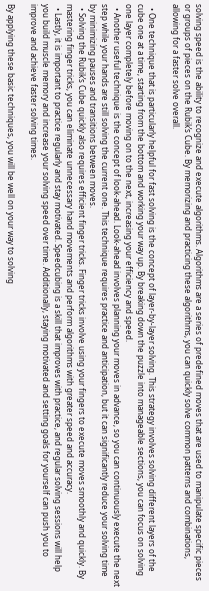solving speed is the ability to recognize and execute algorithms. Algorithms are a series of predefined moves that are used to manipulate specific pieces or groups of pieces on the Rubik’s Cube. By memorizing and practicing these algorithms, you can quickly solve common patterns and combinations, allowing for a faster solve overall.

  • One technique that is particularly helpful for fast solving is the concept of layer-by-layer solving. This strategy involves solving different layers of the cube one at a time, starting from the bottom and working your way up. By breaking down the puzzle into manageable sections, you can focus on solving one layer completely before moving on to the next, increasing your efficiency and speed.
  • Another useful technique is the concept of look-ahead. Look-ahead involves planning your moves in advance, so you can continuously execute the next step while your hands are still solving the current one. This technique requires practice and anticipation, but it can significantly reduce your solving time by minimizing pauses and transitions between moves.
  • Solving the Rubik’s Cube quickly also requires efficient finger tricks. Finger tricks involve using your fingers to execute moves smoothly and quickly. By mastering finger tricks, you can eliminate unnecessary hand movements and perform algorithms with greater speed and accuracy.
  • Lastly, it is important to practice regularly and stay motivated. Speedcubing is a skill that improves with practice, and regular solving sessions will help you build muscle memory and increase your solving speed over time. Additionally, staying motivated and setting goals for yourself can push you to improve and achieve faster solving times.

By applying these basic techniques, you will be well on your way to solving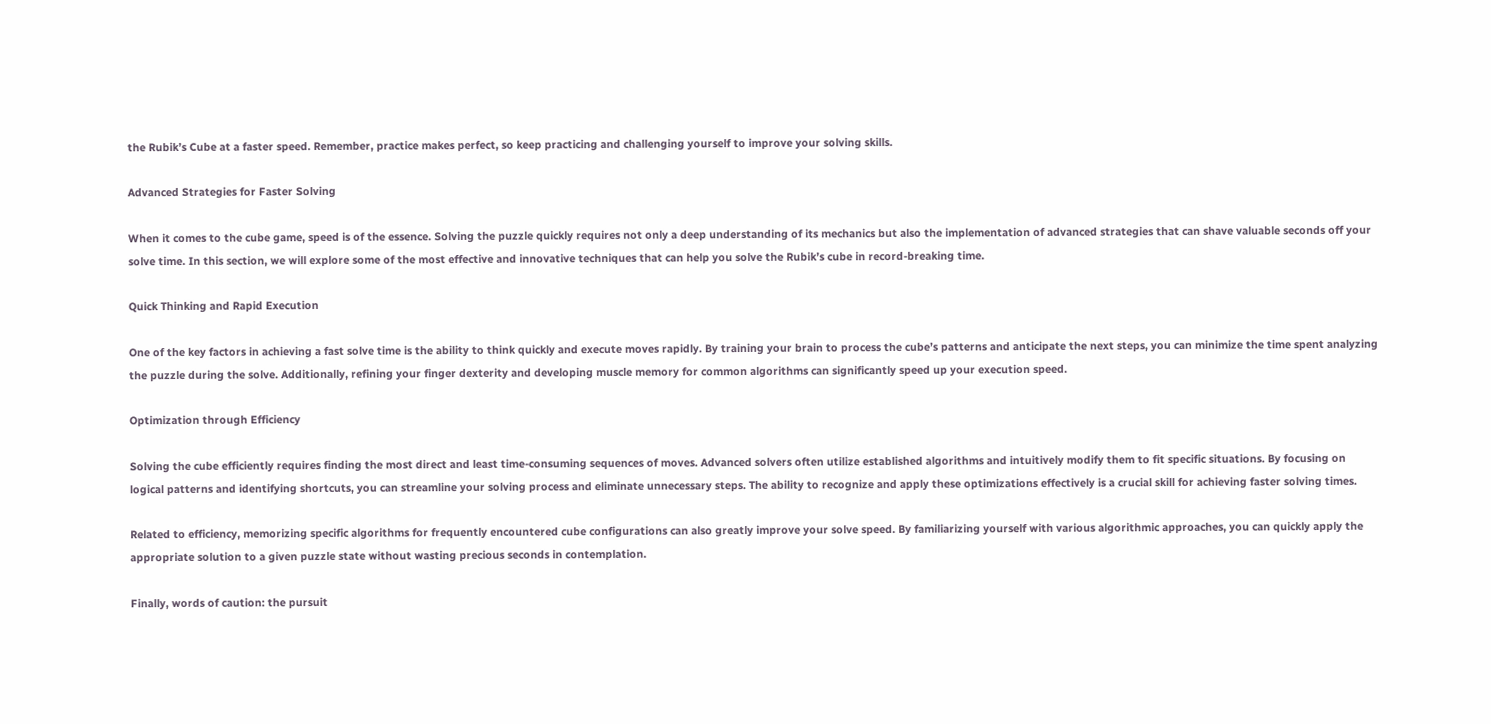the Rubik’s Cube at a faster speed. Remember, practice makes perfect, so keep practicing and challenging yourself to improve your solving skills.

Advanced Strategies for Faster Solving

When it comes to the cube game, speed is of the essence. Solving the puzzle quickly requires not only a deep understanding of its mechanics but also the implementation of advanced strategies that can shave valuable seconds off your solve time. In this section, we will explore some of the most effective and innovative techniques that can help you solve the Rubik’s cube in record-breaking time.

Quick Thinking and Rapid Execution

One of the key factors in achieving a fast solve time is the ability to think quickly and execute moves rapidly. By training your brain to process the cube’s patterns and anticipate the next steps, you can minimize the time spent analyzing the puzzle during the solve. Additionally, refining your finger dexterity and developing muscle memory for common algorithms can significantly speed up your execution speed.

Optimization through Efficiency

Solving the cube efficiently requires finding the most direct and least time-consuming sequences of moves. Advanced solvers often utilize established algorithms and intuitively modify them to fit specific situations. By focusing on logical patterns and identifying shortcuts, you can streamline your solving process and eliminate unnecessary steps. The ability to recognize and apply these optimizations effectively is a crucial skill for achieving faster solving times.

Related to efficiency, memorizing specific algorithms for frequently encountered cube configurations can also greatly improve your solve speed. By familiarizing yourself with various algorithmic approaches, you can quickly apply the appropriate solution to a given puzzle state without wasting precious seconds in contemplation.

Finally, words of caution: the pursuit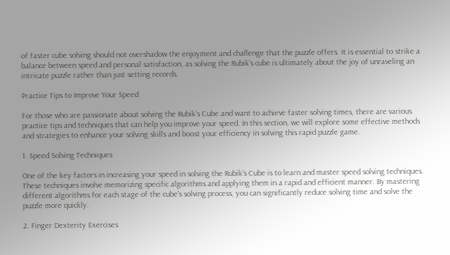of faster cube solving should not overshadow the enjoyment and challenge that the puzzle offers. It is essential to strike a balance between speed and personal satisfaction, as solving the Rubik’s cube is ultimately about the joy of unraveling an intricate puzzle rather than just setting records.

Practice Tips to Improve Your Speed

For those who are passionate about solving the Rubik’s Cube and want to achieve faster solving times, there are various practice tips and techniques that can help you improve your speed. In this section, we will explore some effective methods and strategies to enhance your solving skills and boost your efficiency in solving this rapid puzzle game.

1. Speed Solving Techniques

One of the key factors in increasing your speed in solving the Rubik’s Cube is to learn and master speed solving techniques. These techniques involve memorizing specific algorithms and applying them in a rapid and efficient manner. By mastering different algorithms for each stage of the cube’s solving process, you can significantly reduce solving time and solve the puzzle more quickly.

2. Finger Dexterity Exercises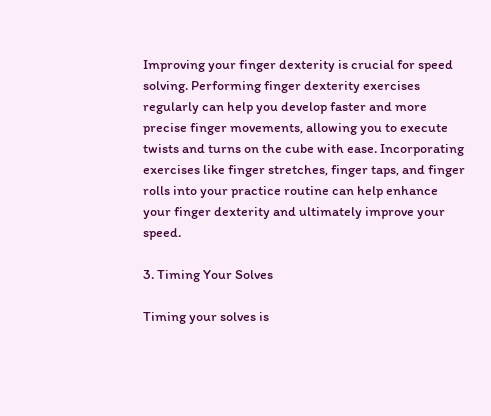Improving your finger dexterity is crucial for speed solving. Performing finger dexterity exercises regularly can help you develop faster and more precise finger movements, allowing you to execute twists and turns on the cube with ease. Incorporating exercises like finger stretches, finger taps, and finger rolls into your practice routine can help enhance your finger dexterity and ultimately improve your speed.

3. Timing Your Solves

Timing your solves is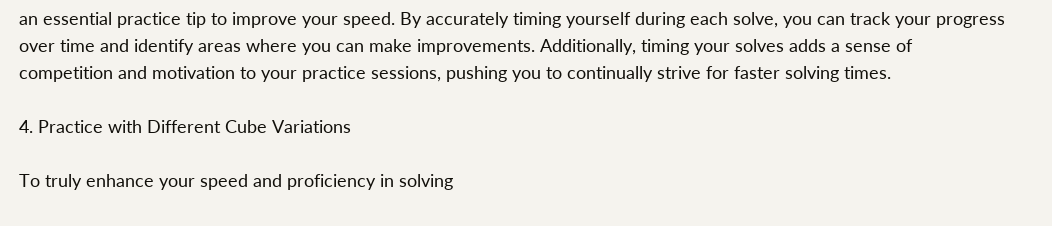an essential practice tip to improve your speed. By accurately timing yourself during each solve, you can track your progress over time and identify areas where you can make improvements. Additionally, timing your solves adds a sense of competition and motivation to your practice sessions, pushing you to continually strive for faster solving times.

4. Practice with Different Cube Variations

To truly enhance your speed and proficiency in solving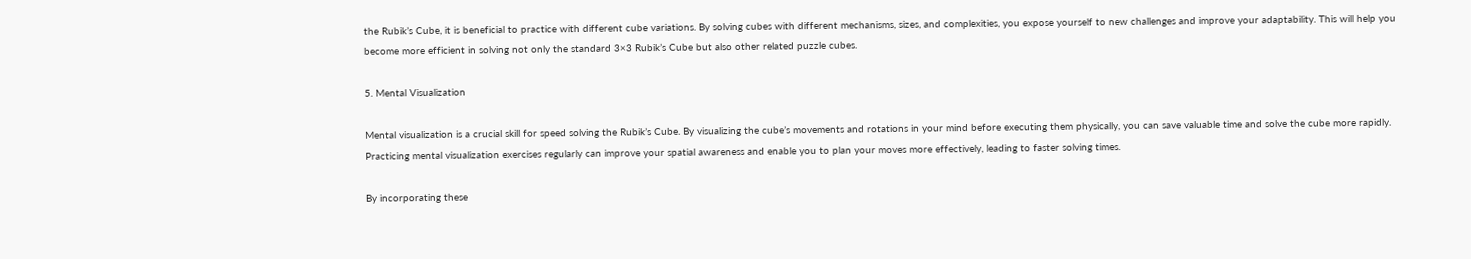the Rubik’s Cube, it is beneficial to practice with different cube variations. By solving cubes with different mechanisms, sizes, and complexities, you expose yourself to new challenges and improve your adaptability. This will help you become more efficient in solving not only the standard 3×3 Rubik’s Cube but also other related puzzle cubes.

5. Mental Visualization

Mental visualization is a crucial skill for speed solving the Rubik’s Cube. By visualizing the cube’s movements and rotations in your mind before executing them physically, you can save valuable time and solve the cube more rapidly. Practicing mental visualization exercises regularly can improve your spatial awareness and enable you to plan your moves more effectively, leading to faster solving times.

By incorporating these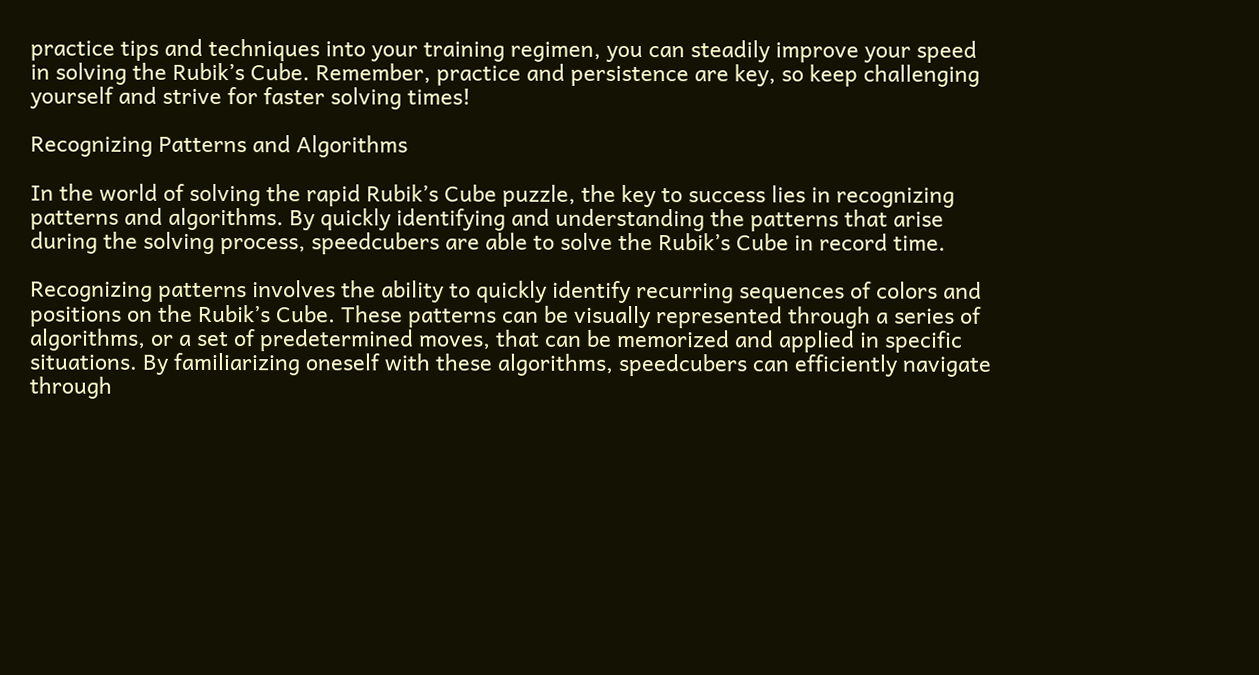practice tips and techniques into your training regimen, you can steadily improve your speed in solving the Rubik’s Cube. Remember, practice and persistence are key, so keep challenging yourself and strive for faster solving times!

Recognizing Patterns and Algorithms

In the world of solving the rapid Rubik’s Cube puzzle, the key to success lies in recognizing patterns and algorithms. By quickly identifying and understanding the patterns that arise during the solving process, speedcubers are able to solve the Rubik’s Cube in record time.

Recognizing patterns involves the ability to quickly identify recurring sequences of colors and positions on the Rubik’s Cube. These patterns can be visually represented through a series of algorithms, or a set of predetermined moves, that can be memorized and applied in specific situations. By familiarizing oneself with these algorithms, speedcubers can efficiently navigate through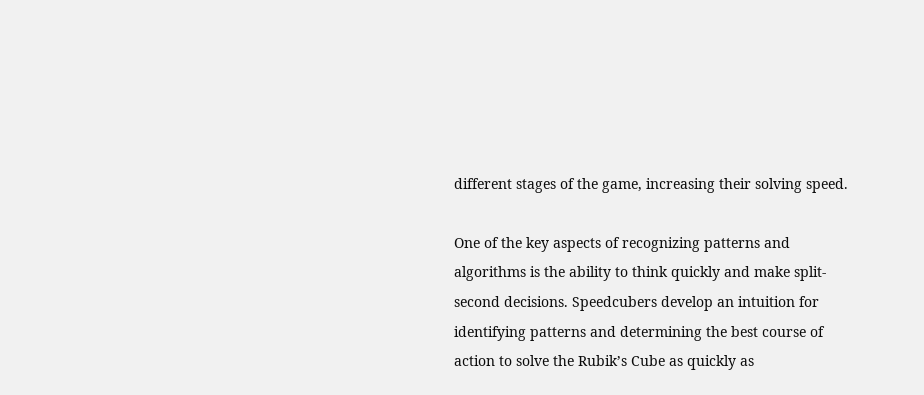different stages of the game, increasing their solving speed.

One of the key aspects of recognizing patterns and algorithms is the ability to think quickly and make split-second decisions. Speedcubers develop an intuition for identifying patterns and determining the best course of action to solve the Rubik’s Cube as quickly as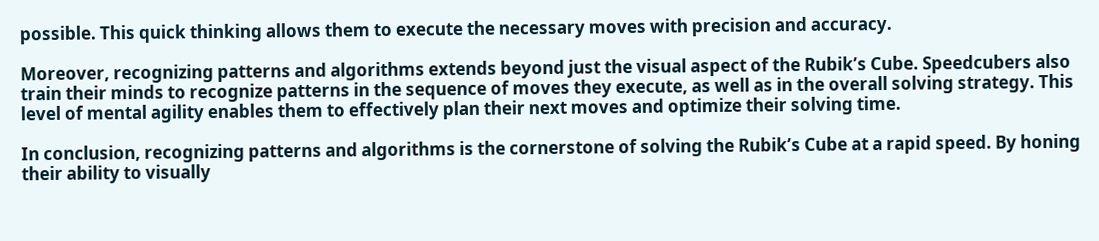possible. This quick thinking allows them to execute the necessary moves with precision and accuracy.

Moreover, recognizing patterns and algorithms extends beyond just the visual aspect of the Rubik’s Cube. Speedcubers also train their minds to recognize patterns in the sequence of moves they execute, as well as in the overall solving strategy. This level of mental agility enables them to effectively plan their next moves and optimize their solving time.

In conclusion, recognizing patterns and algorithms is the cornerstone of solving the Rubik’s Cube at a rapid speed. By honing their ability to visually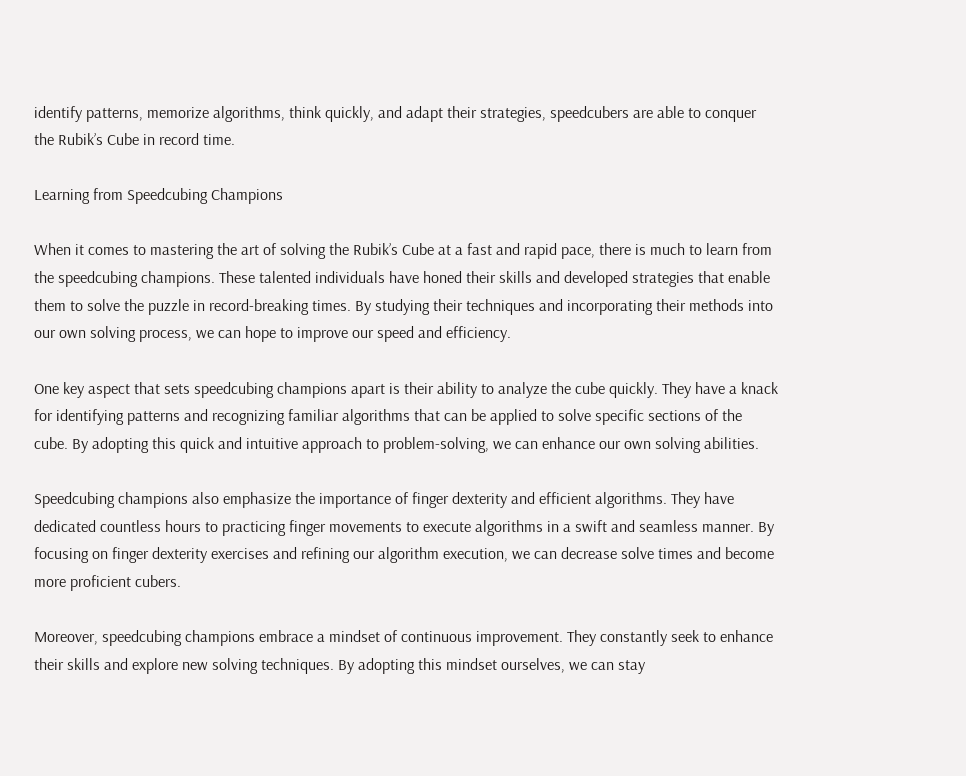identify patterns, memorize algorithms, think quickly, and adapt their strategies, speedcubers are able to conquer the Rubik’s Cube in record time.

Learning from Speedcubing Champions

When it comes to mastering the art of solving the Rubik’s Cube at a fast and rapid pace, there is much to learn from the speedcubing champions. These talented individuals have honed their skills and developed strategies that enable them to solve the puzzle in record-breaking times. By studying their techniques and incorporating their methods into our own solving process, we can hope to improve our speed and efficiency.

One key aspect that sets speedcubing champions apart is their ability to analyze the cube quickly. They have a knack for identifying patterns and recognizing familiar algorithms that can be applied to solve specific sections of the cube. By adopting this quick and intuitive approach to problem-solving, we can enhance our own solving abilities.

Speedcubing champions also emphasize the importance of finger dexterity and efficient algorithms. They have dedicated countless hours to practicing finger movements to execute algorithms in a swift and seamless manner. By focusing on finger dexterity exercises and refining our algorithm execution, we can decrease solve times and become more proficient cubers.

Moreover, speedcubing champions embrace a mindset of continuous improvement. They constantly seek to enhance their skills and explore new solving techniques. By adopting this mindset ourselves, we can stay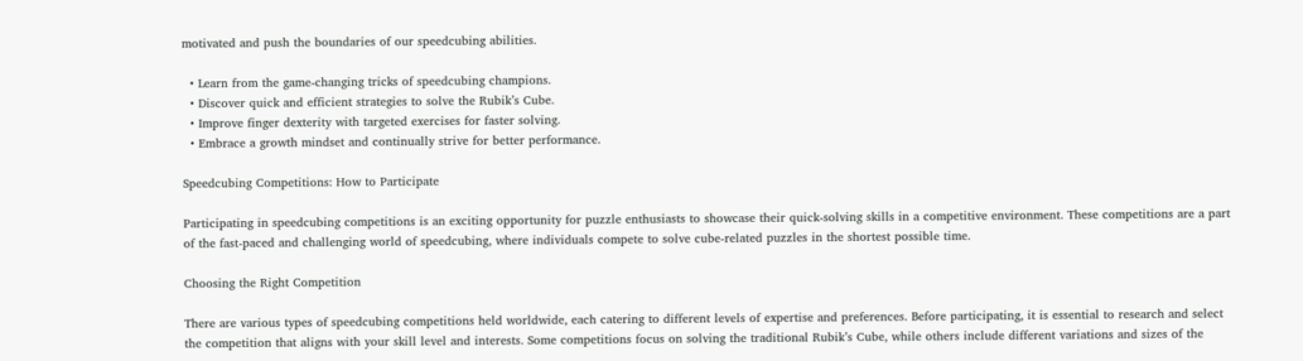motivated and push the boundaries of our speedcubing abilities.

  • Learn from the game-changing tricks of speedcubing champions.
  • Discover quick and efficient strategies to solve the Rubik’s Cube.
  • Improve finger dexterity with targeted exercises for faster solving.
  • Embrace a growth mindset and continually strive for better performance.

Speedcubing Competitions: How to Participate

Participating in speedcubing competitions is an exciting opportunity for puzzle enthusiasts to showcase their quick-solving skills in a competitive environment. These competitions are a part of the fast-paced and challenging world of speedcubing, where individuals compete to solve cube-related puzzles in the shortest possible time.

Choosing the Right Competition

There are various types of speedcubing competitions held worldwide, each catering to different levels of expertise and preferences. Before participating, it is essential to research and select the competition that aligns with your skill level and interests. Some competitions focus on solving the traditional Rubik’s Cube, while others include different variations and sizes of the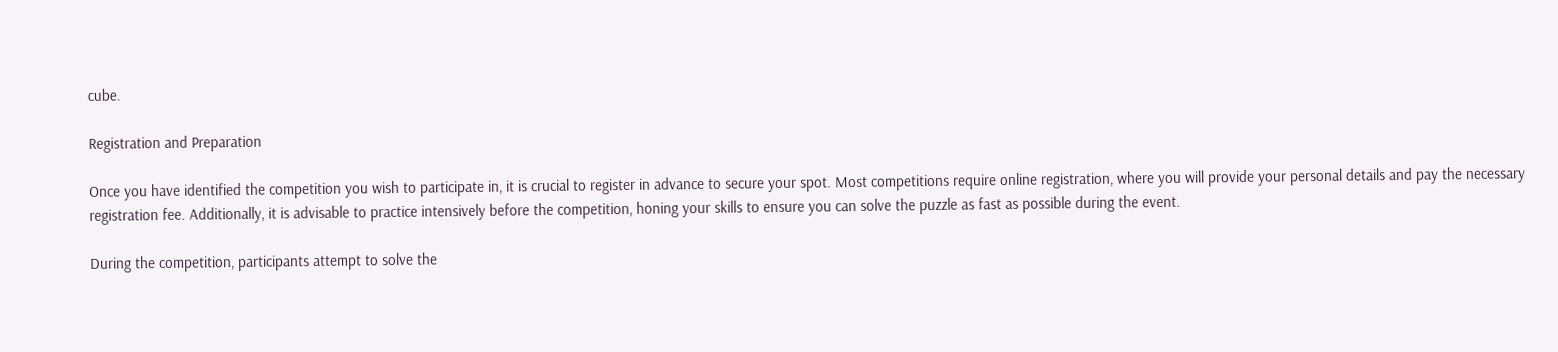cube.

Registration and Preparation

Once you have identified the competition you wish to participate in, it is crucial to register in advance to secure your spot. Most competitions require online registration, where you will provide your personal details and pay the necessary registration fee. Additionally, it is advisable to practice intensively before the competition, honing your skills to ensure you can solve the puzzle as fast as possible during the event.

During the competition, participants attempt to solve the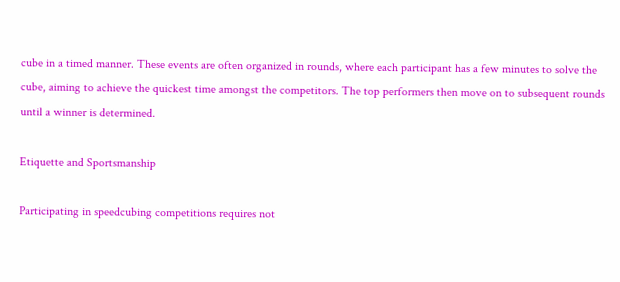cube in a timed manner. These events are often organized in rounds, where each participant has a few minutes to solve the cube, aiming to achieve the quickest time amongst the competitors. The top performers then move on to subsequent rounds until a winner is determined.

Etiquette and Sportsmanship

Participating in speedcubing competitions requires not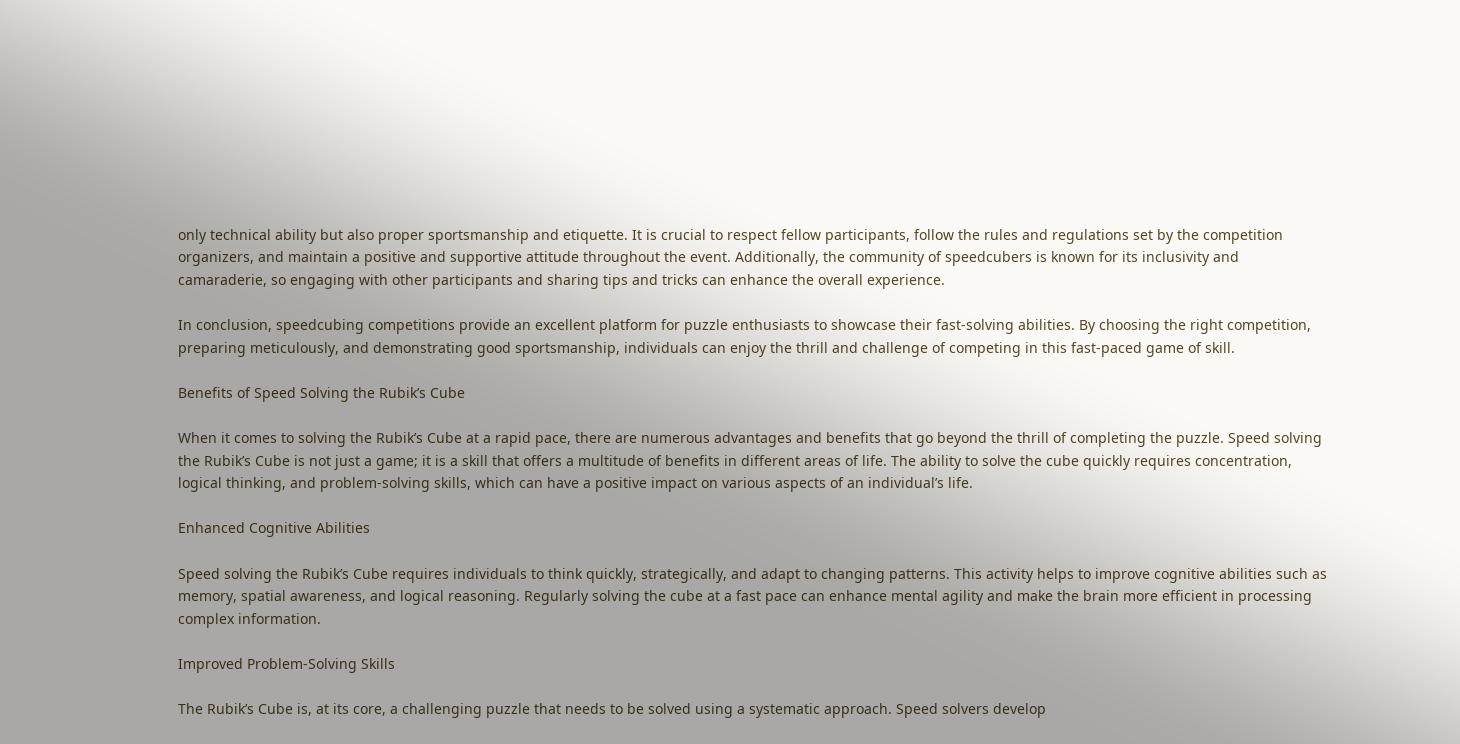only technical ability but also proper sportsmanship and etiquette. It is crucial to respect fellow participants, follow the rules and regulations set by the competition organizers, and maintain a positive and supportive attitude throughout the event. Additionally, the community of speedcubers is known for its inclusivity and camaraderie, so engaging with other participants and sharing tips and tricks can enhance the overall experience.

In conclusion, speedcubing competitions provide an excellent platform for puzzle enthusiasts to showcase their fast-solving abilities. By choosing the right competition, preparing meticulously, and demonstrating good sportsmanship, individuals can enjoy the thrill and challenge of competing in this fast-paced game of skill.

Benefits of Speed Solving the Rubik’s Cube

When it comes to solving the Rubik’s Cube at a rapid pace, there are numerous advantages and benefits that go beyond the thrill of completing the puzzle. Speed solving the Rubik’s Cube is not just a game; it is a skill that offers a multitude of benefits in different areas of life. The ability to solve the cube quickly requires concentration, logical thinking, and problem-solving skills, which can have a positive impact on various aspects of an individual’s life.

Enhanced Cognitive Abilities

Speed solving the Rubik’s Cube requires individuals to think quickly, strategically, and adapt to changing patterns. This activity helps to improve cognitive abilities such as memory, spatial awareness, and logical reasoning. Regularly solving the cube at a fast pace can enhance mental agility and make the brain more efficient in processing complex information.

Improved Problem-Solving Skills

The Rubik’s Cube is, at its core, a challenging puzzle that needs to be solved using a systematic approach. Speed solvers develop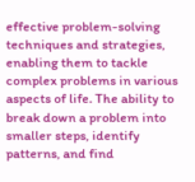effective problem-solving techniques and strategies, enabling them to tackle complex problems in various aspects of life. The ability to break down a problem into smaller steps, identify patterns, and find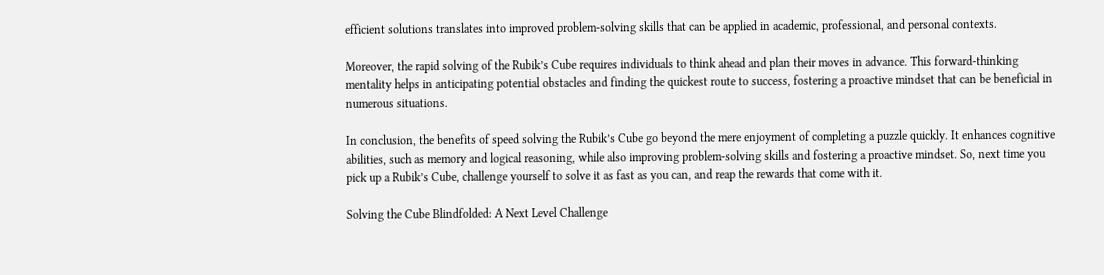efficient solutions translates into improved problem-solving skills that can be applied in academic, professional, and personal contexts.

Moreover, the rapid solving of the Rubik’s Cube requires individuals to think ahead and plan their moves in advance. This forward-thinking mentality helps in anticipating potential obstacles and finding the quickest route to success, fostering a proactive mindset that can be beneficial in numerous situations.

In conclusion, the benefits of speed solving the Rubik’s Cube go beyond the mere enjoyment of completing a puzzle quickly. It enhances cognitive abilities, such as memory and logical reasoning, while also improving problem-solving skills and fostering a proactive mindset. So, next time you pick up a Rubik’s Cube, challenge yourself to solve it as fast as you can, and reap the rewards that come with it.

Solving the Cube Blindfolded: A Next Level Challenge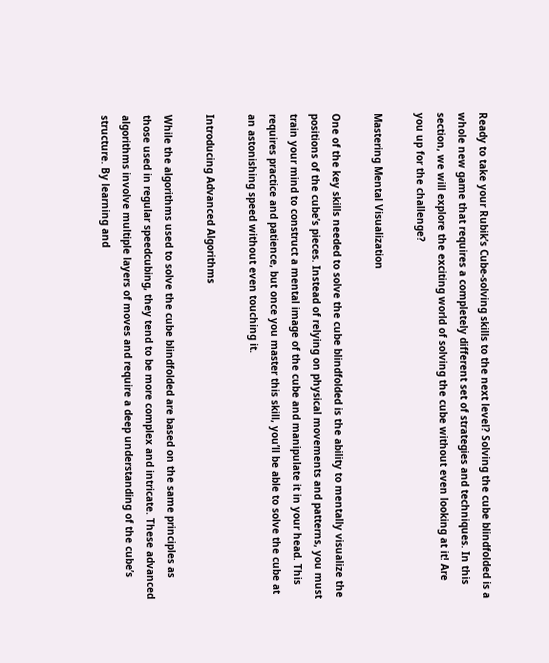Ready to take your Rubik’s Cube-solving skills to the next level? Solving the cube blindfolded is a whole new game that requires a completely different set of strategies and techniques. In this section, we will explore the exciting world of solving the cube without even looking at it! Are you up for the challenge?

Mastering Mental Visualization

One of the key skills needed to solve the cube blindfolded is the ability to mentally visualize the positions of the cube’s pieces. Instead of relying on physical movements and patterns, you must train your mind to construct a mental image of the cube and manipulate it in your head. This requires practice and patience, but once you master this skill, you’ll be able to solve the cube at an astonishing speed without even touching it.

Introducing Advanced Algorithms

While the algorithms used to solve the cube blindfolded are based on the same principles as those used in regular speedcubing, they tend to be more complex and intricate. These advanced algorithms involve multiple layers of moves and require a deep understanding of the cube’s structure. By learning and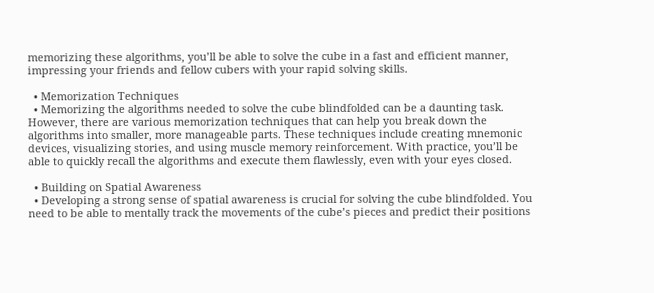memorizing these algorithms, you’ll be able to solve the cube in a fast and efficient manner, impressing your friends and fellow cubers with your rapid solving skills.

  • Memorization Techniques
  • Memorizing the algorithms needed to solve the cube blindfolded can be a daunting task. However, there are various memorization techniques that can help you break down the algorithms into smaller, more manageable parts. These techniques include creating mnemonic devices, visualizing stories, and using muscle memory reinforcement. With practice, you’ll be able to quickly recall the algorithms and execute them flawlessly, even with your eyes closed.

  • Building on Spatial Awareness
  • Developing a strong sense of spatial awareness is crucial for solving the cube blindfolded. You need to be able to mentally track the movements of the cube’s pieces and predict their positions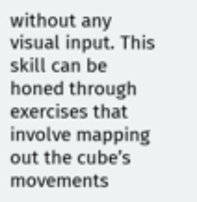without any visual input. This skill can be honed through exercises that involve mapping out the cube’s movements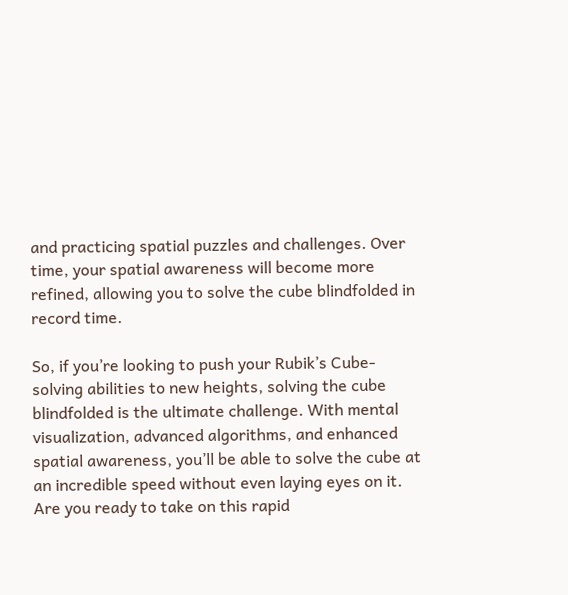and practicing spatial puzzles and challenges. Over time, your spatial awareness will become more refined, allowing you to solve the cube blindfolded in record time.

So, if you’re looking to push your Rubik’s Cube-solving abilities to new heights, solving the cube blindfolded is the ultimate challenge. With mental visualization, advanced algorithms, and enhanced spatial awareness, you’ll be able to solve the cube at an incredible speed without even laying eyes on it. Are you ready to take on this rapid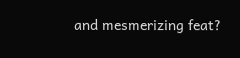and mesmerizing feat?